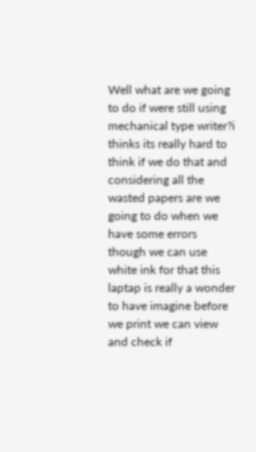Well what are we going to do if were still using mechanical type writer?i thinks its really hard to think if we do that and considering all the wasted papers are we going to do when we have some errors though we can use white ink for that this laptap is really a wonder to have imagine before we print we can view and check if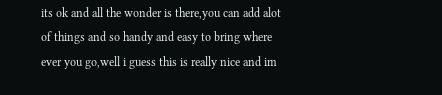its ok and all the wonder is there,you can add alot of things and so handy and easy to bring where ever you go,well i guess this is really nice and im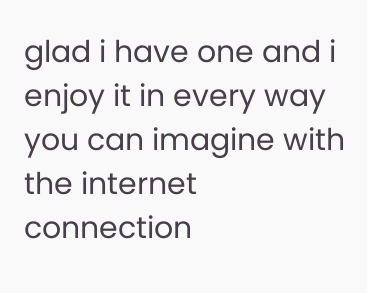glad i have one and i enjoy it in every way you can imagine with the internet connection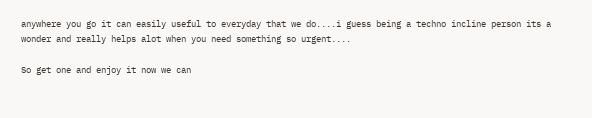anywhere you go it can easily useful to everyday that we do....i guess being a techno incline person its a wonder and really helps alot when you need something so urgent....

So get one and enjoy it now we can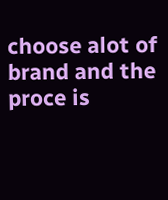choose alot of brand and the proce is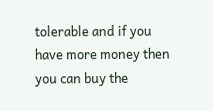tolerable and if you have more money then you can buy the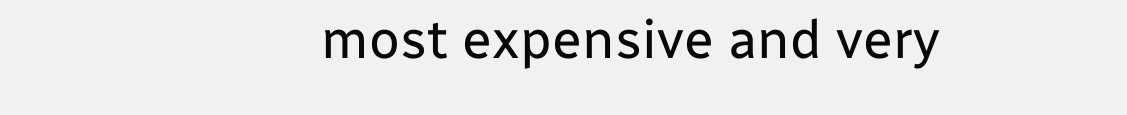most expensive and very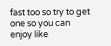fast too so try to get one so you can enjoy like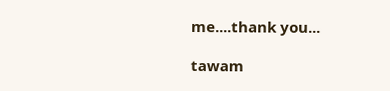me....thank you...

tawam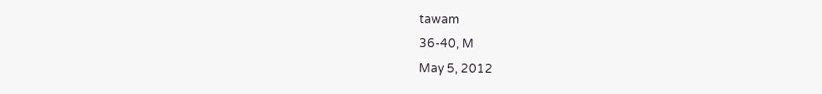tawam
36-40, M
May 5, 2012